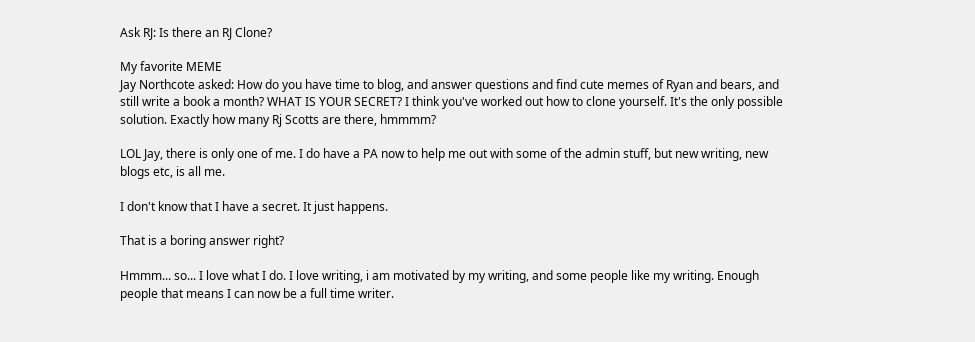Ask RJ: Is there an RJ Clone?

My favorite MEME
Jay Northcote asked: How do you have time to blog, and answer questions and find cute memes of Ryan and bears, and still write a book a month? WHAT IS YOUR SECRET? I think you've worked out how to clone yourself. It's the only possible solution. Exactly how many Rj Scotts are there, hmmmm?

LOL Jay, there is only one of me. I do have a PA now to help me out with some of the admin stuff, but new writing, new blogs etc, is all me.

I don't know that I have a secret. It just happens.

That is a boring answer right?

Hmmm... so... I love what I do. I love writing, i am motivated by my writing, and some people like my writing. Enough people that means I can now be a full time writer.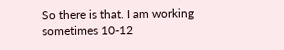So there is that. I am working sometimes 10-12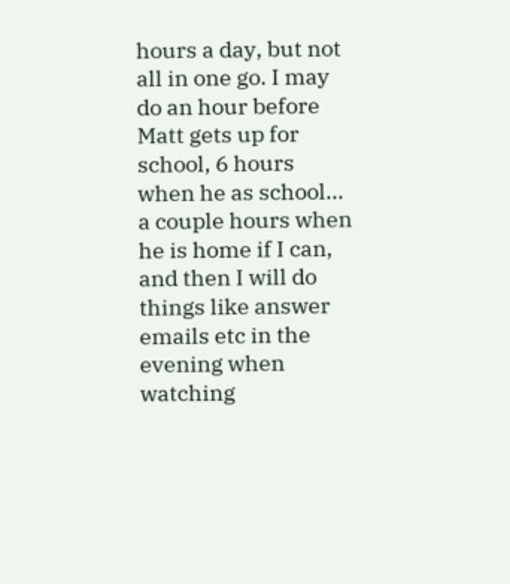hours a day, but not all in one go. I may do an hour before Matt gets up for school, 6 hours when he as school... a couple hours when he is home if I can, and then I will do things like answer emails etc in the evening when watching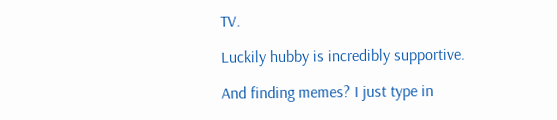TV.

Luckily hubby is incredibly supportive.

And finding memes? I just type in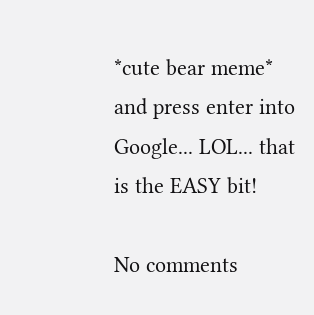*cute bear meme* and press enter into Google... LOL... that is the EASY bit!

No comments